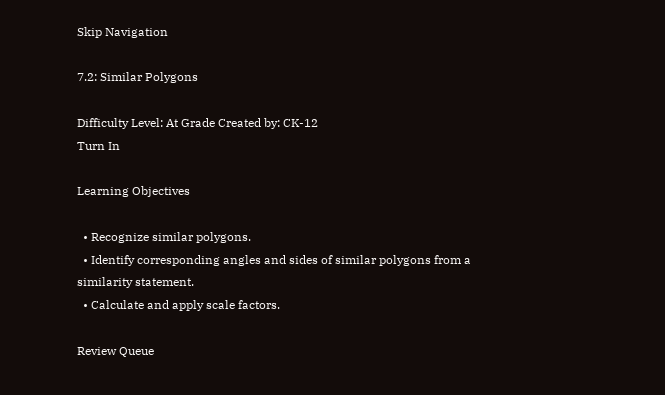Skip Navigation

7.2: Similar Polygons

Difficulty Level: At Grade Created by: CK-12
Turn In

Learning Objectives

  • Recognize similar polygons.
  • Identify corresponding angles and sides of similar polygons from a similarity statement.
  • Calculate and apply scale factors.

Review Queue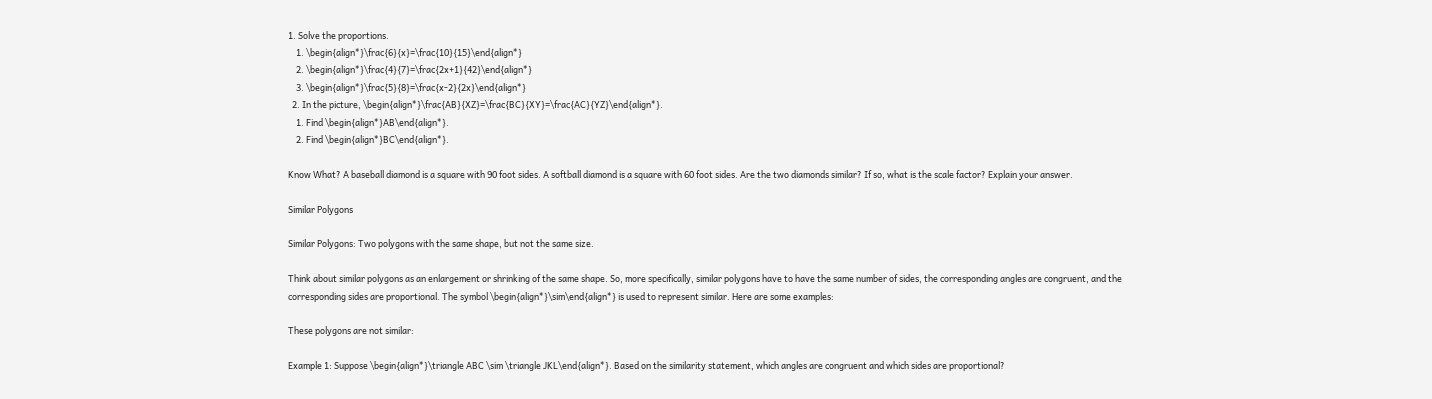1. Solve the proportions.
    1. \begin{align*}\frac{6}{x}=\frac{10}{15}\end{align*}
    2. \begin{align*}\frac{4}{7}=\frac{2x+1}{42}\end{align*}
    3. \begin{align*}\frac{5}{8}=\frac{x-2}{2x}\end{align*}
  2. In the picture, \begin{align*}\frac{AB}{XZ}=\frac{BC}{XY}=\frac{AC}{YZ}\end{align*}.
    1. Find \begin{align*}AB\end{align*}.
    2. Find \begin{align*}BC\end{align*}.

Know What? A baseball diamond is a square with 90 foot sides. A softball diamond is a square with 60 foot sides. Are the two diamonds similar? If so, what is the scale factor? Explain your answer.

Similar Polygons

Similar Polygons: Two polygons with the same shape, but not the same size.

Think about similar polygons as an enlargement or shrinking of the same shape. So, more specifically, similar polygons have to have the same number of sides, the corresponding angles are congruent, and the corresponding sides are proportional. The symbol \begin{align*}\sim\end{align*} is used to represent similar. Here are some examples:

These polygons are not similar:

Example 1: Suppose \begin{align*}\triangle ABC \sim \triangle JKL\end{align*}. Based on the similarity statement, which angles are congruent and which sides are proportional?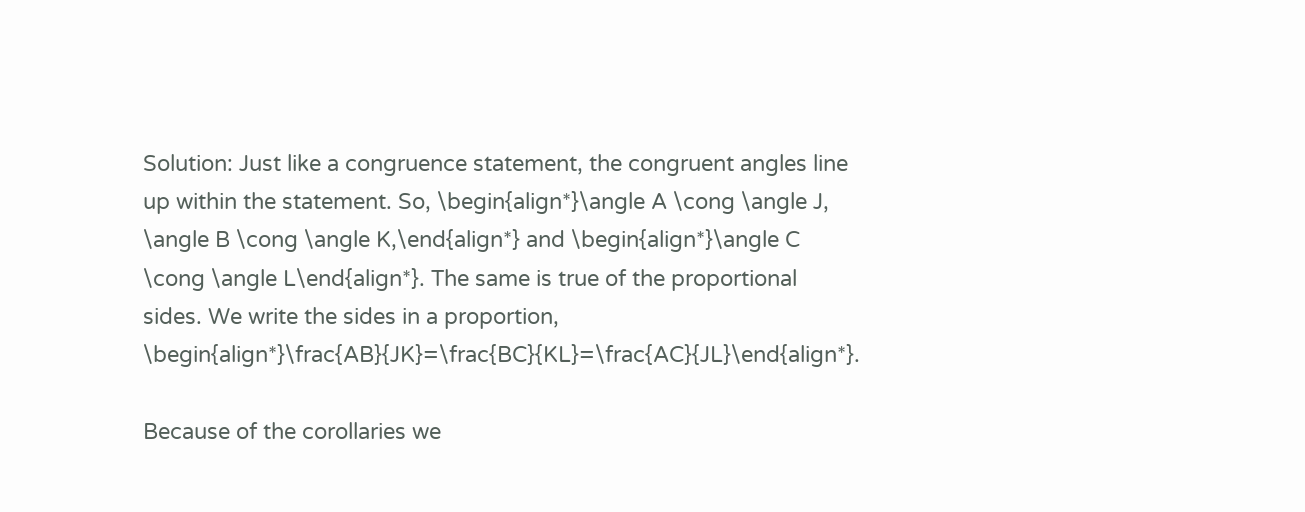Solution: Just like a congruence statement, the congruent angles line up within the statement. So, \begin{align*}\angle A \cong \angle J, \angle B \cong \angle K,\end{align*} and \begin{align*}\angle C \cong \angle L\end{align*}. The same is true of the proportional sides. We write the sides in a proportion, \begin{align*}\frac{AB}{JK}=\frac{BC}{KL}=\frac{AC}{JL}\end{align*}.

Because of the corollaries we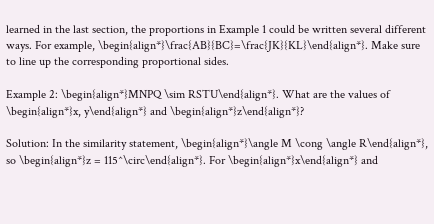learned in the last section, the proportions in Example 1 could be written several different ways. For example, \begin{align*}\frac{AB}{BC}=\frac{JK}{KL}\end{align*}. Make sure to line up the corresponding proportional sides.

Example 2: \begin{align*}MNPQ \sim RSTU\end{align*}. What are the values of \begin{align*}x, y\end{align*} and \begin{align*}z\end{align*}?

Solution: In the similarity statement, \begin{align*}\angle M \cong \angle R\end{align*}, so \begin{align*}z = 115^\circ\end{align*}. For \begin{align*}x\end{align*} and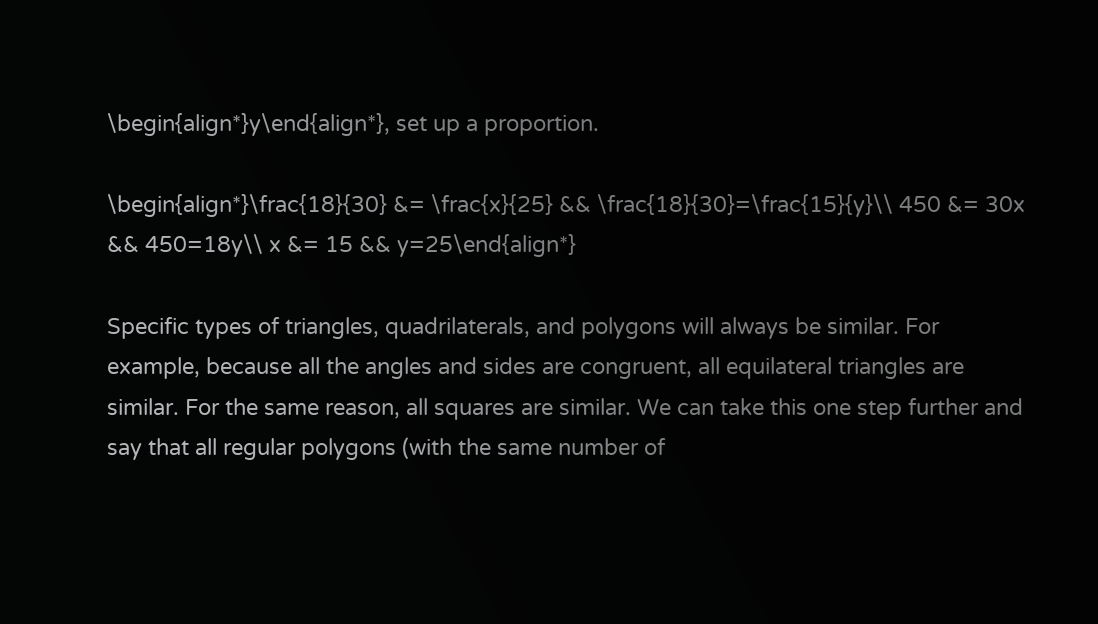\begin{align*}y\end{align*}, set up a proportion.

\begin{align*}\frac{18}{30} &= \frac{x}{25} && \frac{18}{30}=\frac{15}{y}\\ 450 &= 30x && 450=18y\\ x &= 15 && y=25\end{align*}

Specific types of triangles, quadrilaterals, and polygons will always be similar. For example, because all the angles and sides are congruent, all equilateral triangles are similar. For the same reason, all squares are similar. We can take this one step further and say that all regular polygons (with the same number of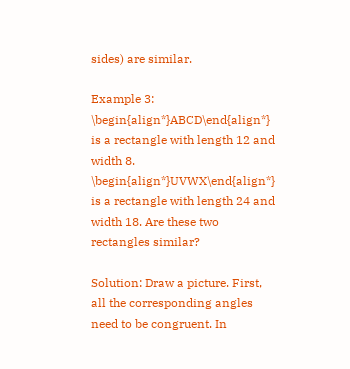sides) are similar.

Example 3: \begin{align*}ABCD\end{align*} is a rectangle with length 12 and width 8. \begin{align*}UVWX\end{align*} is a rectangle with length 24 and width 18. Are these two rectangles similar?

Solution: Draw a picture. First, all the corresponding angles need to be congruent. In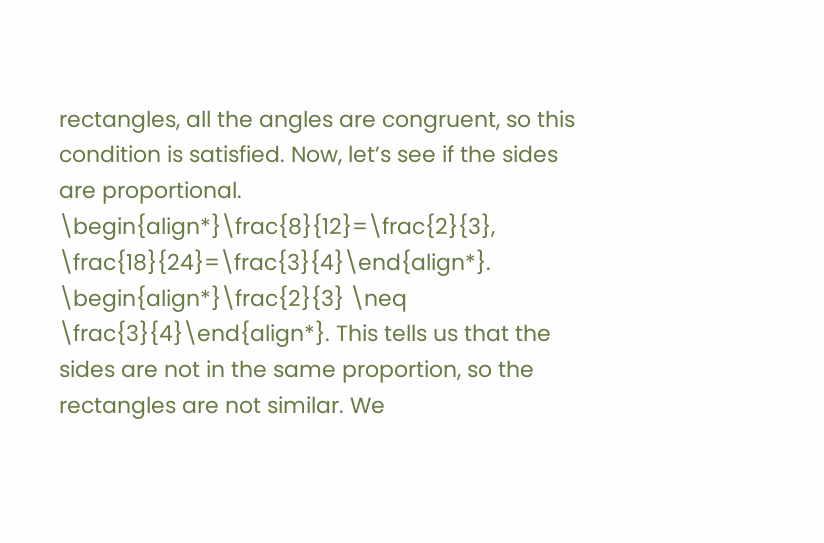rectangles, all the angles are congruent, so this condition is satisfied. Now, let’s see if the sides are proportional. \begin{align*}\frac{8}{12}=\frac{2}{3}, \frac{18}{24}=\frac{3}{4}\end{align*}. \begin{align*}\frac{2}{3} \neq \frac{3}{4}\end{align*}. This tells us that the sides are not in the same proportion, so the rectangles are not similar. We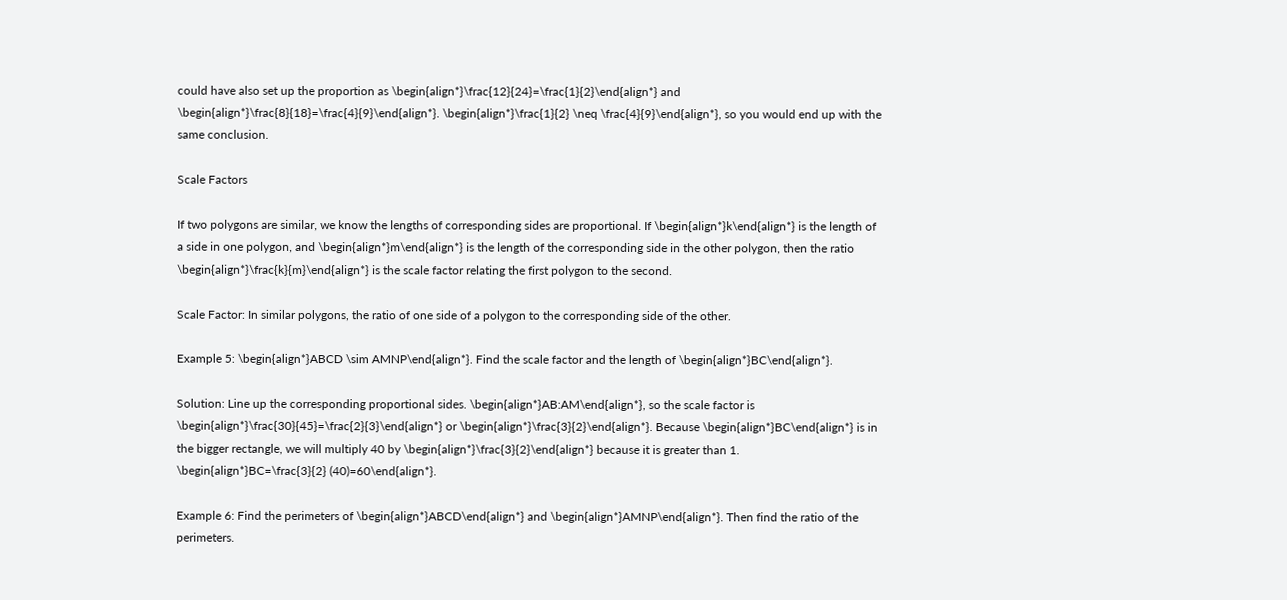could have also set up the proportion as \begin{align*}\frac{12}{24}=\frac{1}{2}\end{align*} and \begin{align*}\frac{8}{18}=\frac{4}{9}\end{align*}. \begin{align*}\frac{1}{2} \neq \frac{4}{9}\end{align*}, so you would end up with the same conclusion.

Scale Factors

If two polygons are similar, we know the lengths of corresponding sides are proportional. If \begin{align*}k\end{align*} is the length of a side in one polygon, and \begin{align*}m\end{align*} is the length of the corresponding side in the other polygon, then the ratio \begin{align*}\frac{k}{m}\end{align*} is the scale factor relating the first polygon to the second.

Scale Factor: In similar polygons, the ratio of one side of a polygon to the corresponding side of the other.

Example 5: \begin{align*}ABCD \sim AMNP\end{align*}. Find the scale factor and the length of \begin{align*}BC\end{align*}.

Solution: Line up the corresponding proportional sides. \begin{align*}AB:AM\end{align*}, so the scale factor is \begin{align*}\frac{30}{45}=\frac{2}{3}\end{align*} or \begin{align*}\frac{3}{2}\end{align*}. Because \begin{align*}BC\end{align*} is in the bigger rectangle, we will multiply 40 by \begin{align*}\frac{3}{2}\end{align*} because it is greater than 1. \begin{align*}BC=\frac{3}{2} (40)=60\end{align*}.

Example 6: Find the perimeters of \begin{align*}ABCD\end{align*} and \begin{align*}AMNP\end{align*}. Then find the ratio of the perimeters.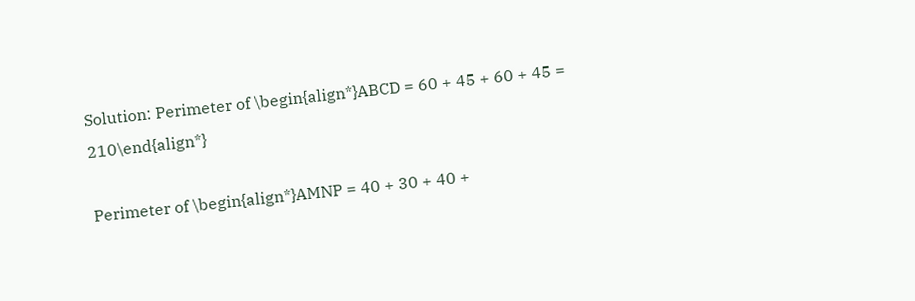Solution: Perimeter of \begin{align*}ABCD = 60 + 45 + 60 + 45 = 210\end{align*}

Perimeter of \begin{align*}AMNP = 40 + 30 + 40 +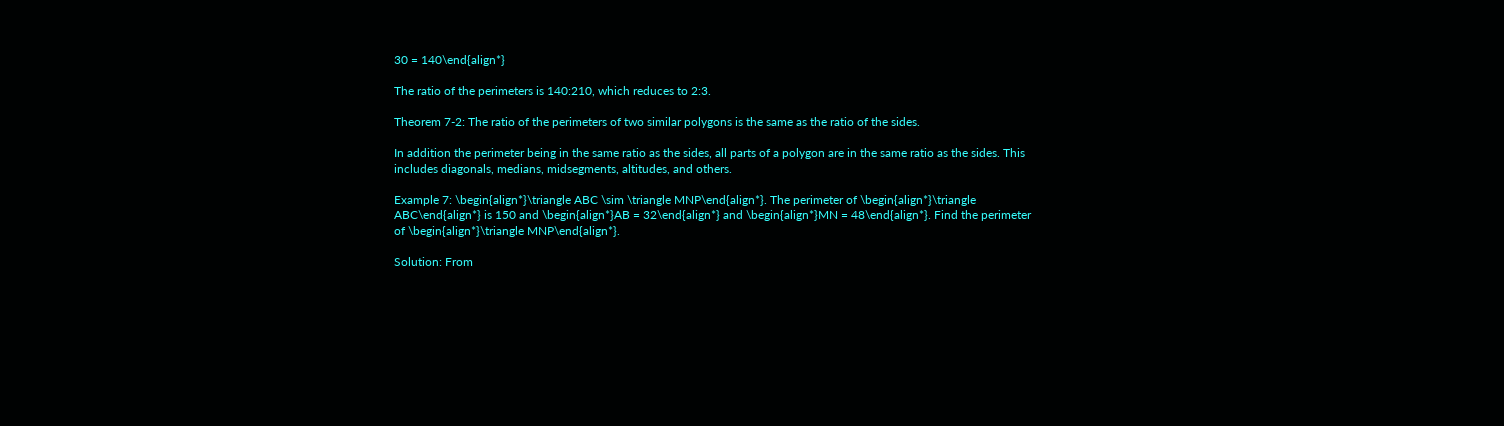30 = 140\end{align*}

The ratio of the perimeters is 140:210, which reduces to 2:3.

Theorem 7-2: The ratio of the perimeters of two similar polygons is the same as the ratio of the sides.

In addition the perimeter being in the same ratio as the sides, all parts of a polygon are in the same ratio as the sides. This includes diagonals, medians, midsegments, altitudes, and others.

Example 7: \begin{align*}\triangle ABC \sim \triangle MNP\end{align*}. The perimeter of \begin{align*}\triangle ABC\end{align*} is 150 and \begin{align*}AB = 32\end{align*} and \begin{align*}MN = 48\end{align*}. Find the perimeter of \begin{align*}\triangle MNP\end{align*}.

Solution: From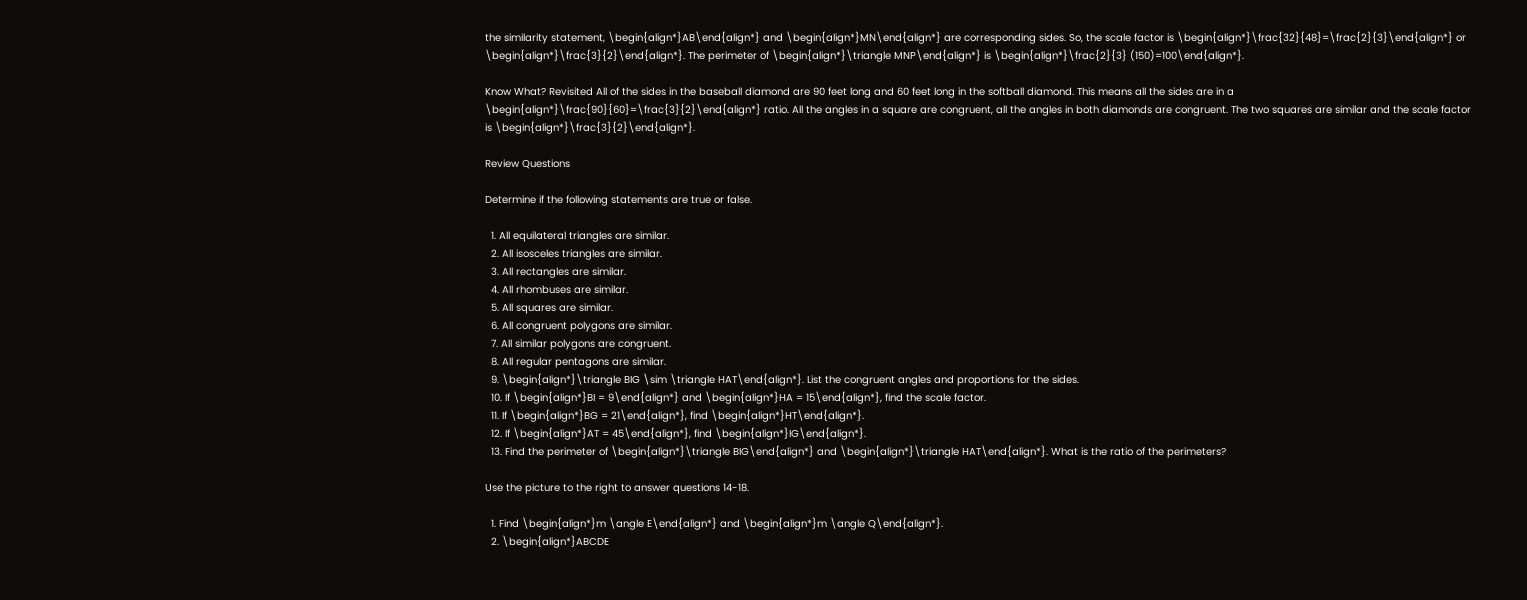the similarity statement, \begin{align*}AB\end{align*} and \begin{align*}MN\end{align*} are corresponding sides. So, the scale factor is \begin{align*}\frac{32}{48}=\frac{2}{3}\end{align*} or \begin{align*}\frac{3}{2}\end{align*}. The perimeter of \begin{align*}\triangle MNP\end{align*} is \begin{align*}\frac{2}{3} (150)=100\end{align*}.

Know What? Revisited All of the sides in the baseball diamond are 90 feet long and 60 feet long in the softball diamond. This means all the sides are in a \begin{align*}\frac{90}{60}=\frac{3}{2}\end{align*} ratio. All the angles in a square are congruent, all the angles in both diamonds are congruent. The two squares are similar and the scale factor is \begin{align*}\frac{3}{2}\end{align*}.

Review Questions

Determine if the following statements are true or false.

  1. All equilateral triangles are similar.
  2. All isosceles triangles are similar.
  3. All rectangles are similar.
  4. All rhombuses are similar.
  5. All squares are similar.
  6. All congruent polygons are similar.
  7. All similar polygons are congruent.
  8. All regular pentagons are similar.
  9. \begin{align*}\triangle BIG \sim \triangle HAT\end{align*}. List the congruent angles and proportions for the sides.
  10. If \begin{align*}BI = 9\end{align*} and \begin{align*}HA = 15\end{align*}, find the scale factor.
  11. If \begin{align*}BG = 21\end{align*}, find \begin{align*}HT\end{align*}.
  12. If \begin{align*}AT = 45\end{align*}, find \begin{align*}IG\end{align*}.
  13. Find the perimeter of \begin{align*}\triangle BIG\end{align*} and \begin{align*}\triangle HAT\end{align*}. What is the ratio of the perimeters?

Use the picture to the right to answer questions 14-18.

  1. Find \begin{align*}m \angle E\end{align*} and \begin{align*}m \angle Q\end{align*}.
  2. \begin{align*}ABCDE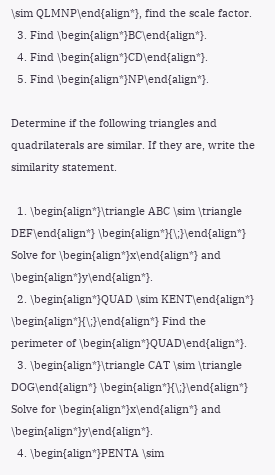\sim QLMNP\end{align*}, find the scale factor.
  3. Find \begin{align*}BC\end{align*}.
  4. Find \begin{align*}CD\end{align*}.
  5. Find \begin{align*}NP\end{align*}.

Determine if the following triangles and quadrilaterals are similar. If they are, write the similarity statement.

  1. \begin{align*}\triangle ABC \sim \triangle DEF\end{align*} \begin{align*}{\;}\end{align*} Solve for \begin{align*}x\end{align*} and \begin{align*}y\end{align*}.
  2. \begin{align*}QUAD \sim KENT\end{align*} \begin{align*}{\;}\end{align*} Find the perimeter of \begin{align*}QUAD\end{align*}.
  3. \begin{align*}\triangle CAT \sim \triangle DOG\end{align*} \begin{align*}{\;}\end{align*} Solve for \begin{align*}x\end{align*} and \begin{align*}y\end{align*}.
  4. \begin{align*}PENTA \sim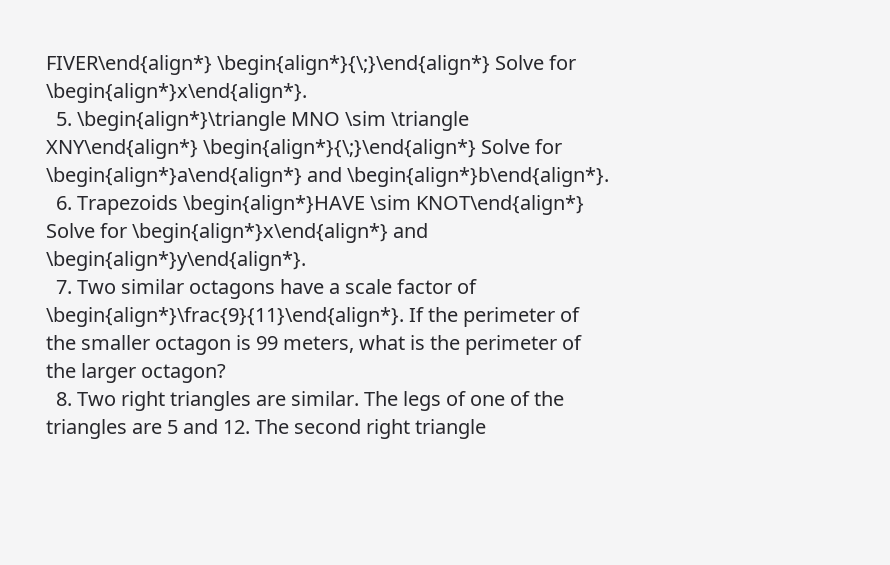FIVER\end{align*} \begin{align*}{\;}\end{align*} Solve for \begin{align*}x\end{align*}.
  5. \begin{align*}\triangle MNO \sim \triangle XNY\end{align*} \begin{align*}{\;}\end{align*} Solve for \begin{align*}a\end{align*} and \begin{align*}b\end{align*}.
  6. Trapezoids \begin{align*}HAVE \sim KNOT\end{align*} Solve for \begin{align*}x\end{align*} and \begin{align*}y\end{align*}.
  7. Two similar octagons have a scale factor of \begin{align*}\frac{9}{11}\end{align*}. If the perimeter of the smaller octagon is 99 meters, what is the perimeter of the larger octagon?
  8. Two right triangles are similar. The legs of one of the triangles are 5 and 12. The second right triangle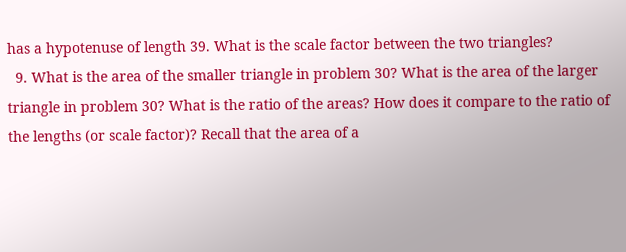has a hypotenuse of length 39. What is the scale factor between the two triangles?
  9. What is the area of the smaller triangle in problem 30? What is the area of the larger triangle in problem 30? What is the ratio of the areas? How does it compare to the ratio of the lengths (or scale factor)? Recall that the area of a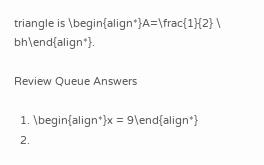triangle is \begin{align*}A=\frac{1}{2} \ bh\end{align*}.

Review Queue Answers

  1. \begin{align*}x = 9\end{align*}
  2.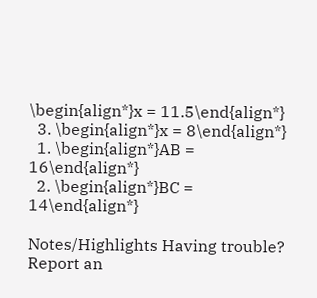\begin{align*}x = 11.5\end{align*}
  3. \begin{align*}x = 8\end{align*}
  1. \begin{align*}AB = 16\end{align*}
  2. \begin{align*}BC = 14\end{align*}

Notes/Highlights Having trouble? Report an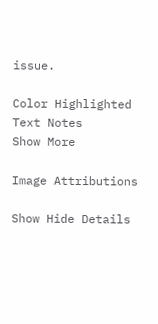issue.

Color Highlighted Text Notes
Show More

Image Attributions

Show Hide Details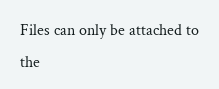Files can only be attached to the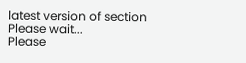latest version of section
Please wait...
Please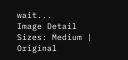wait...
Image Detail
Sizes: Medium | Original